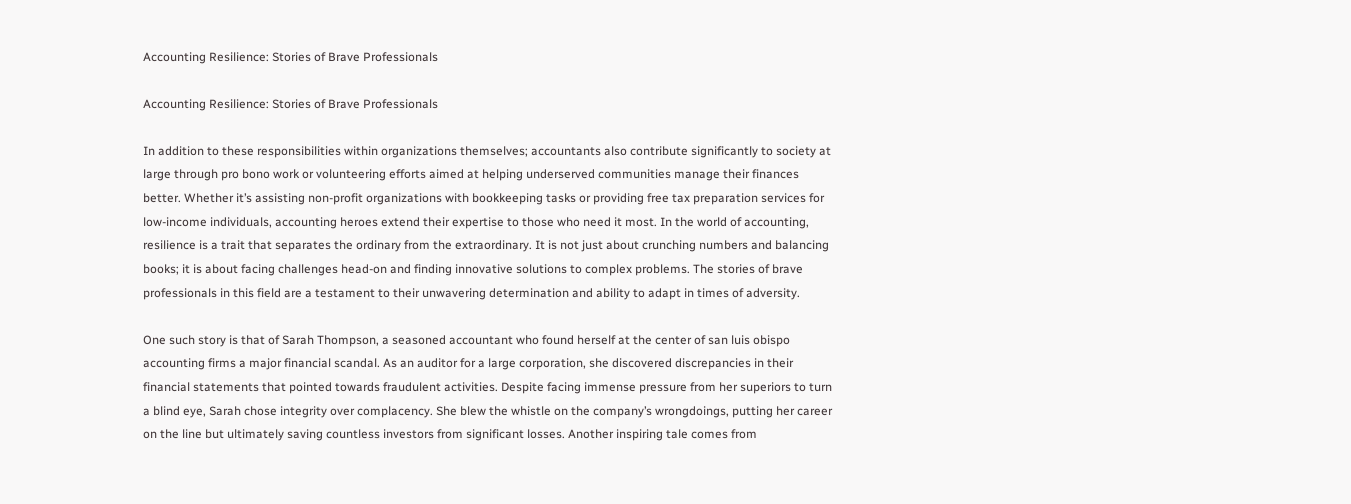Accounting Resilience: Stories of Brave Professionals

Accounting Resilience: Stories of Brave Professionals

In addition to these responsibilities within organizations themselves; accountants also contribute significantly to society at large through pro bono work or volunteering efforts aimed at helping underserved communities manage their finances better. Whether it’s assisting non-profit organizations with bookkeeping tasks or providing free tax preparation services for low-income individuals, accounting heroes extend their expertise to those who need it most. In the world of accounting, resilience is a trait that separates the ordinary from the extraordinary. It is not just about crunching numbers and balancing books; it is about facing challenges head-on and finding innovative solutions to complex problems. The stories of brave professionals in this field are a testament to their unwavering determination and ability to adapt in times of adversity.

One such story is that of Sarah Thompson, a seasoned accountant who found herself at the center of san luis obispo accounting firms a major financial scandal. As an auditor for a large corporation, she discovered discrepancies in their financial statements that pointed towards fraudulent activities. Despite facing immense pressure from her superiors to turn a blind eye, Sarah chose integrity over complacency. She blew the whistle on the company’s wrongdoings, putting her career on the line but ultimately saving countless investors from significant losses. Another inspiring tale comes from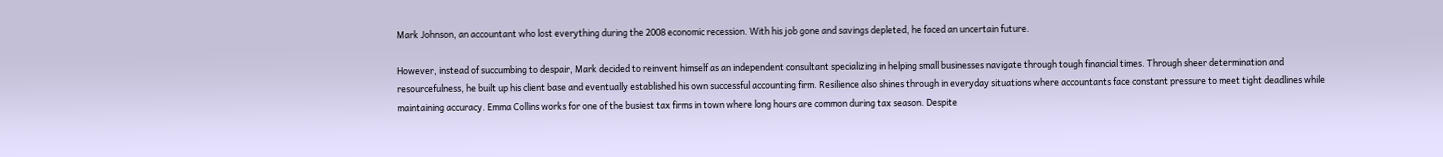Mark Johnson, an accountant who lost everything during the 2008 economic recession. With his job gone and savings depleted, he faced an uncertain future.

However, instead of succumbing to despair, Mark decided to reinvent himself as an independent consultant specializing in helping small businesses navigate through tough financial times. Through sheer determination and resourcefulness, he built up his client base and eventually established his own successful accounting firm. Resilience also shines through in everyday situations where accountants face constant pressure to meet tight deadlines while maintaining accuracy. Emma Collins works for one of the busiest tax firms in town where long hours are common during tax season. Despite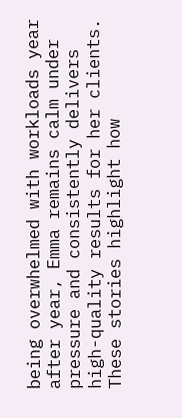being overwhelmed with workloads year after year, Emma remains calm under pressure and consistently delivers high-quality results for her clients. These stories highlight how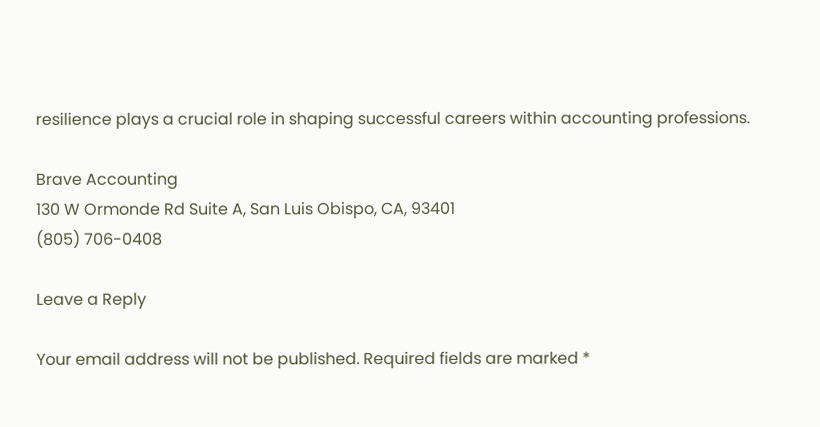resilience plays a crucial role in shaping successful careers within accounting professions.

Brave Accounting
130 W Ormonde Rd Suite A, San Luis Obispo, CA, 93401
(805) 706-0408

Leave a Reply

Your email address will not be published. Required fields are marked *